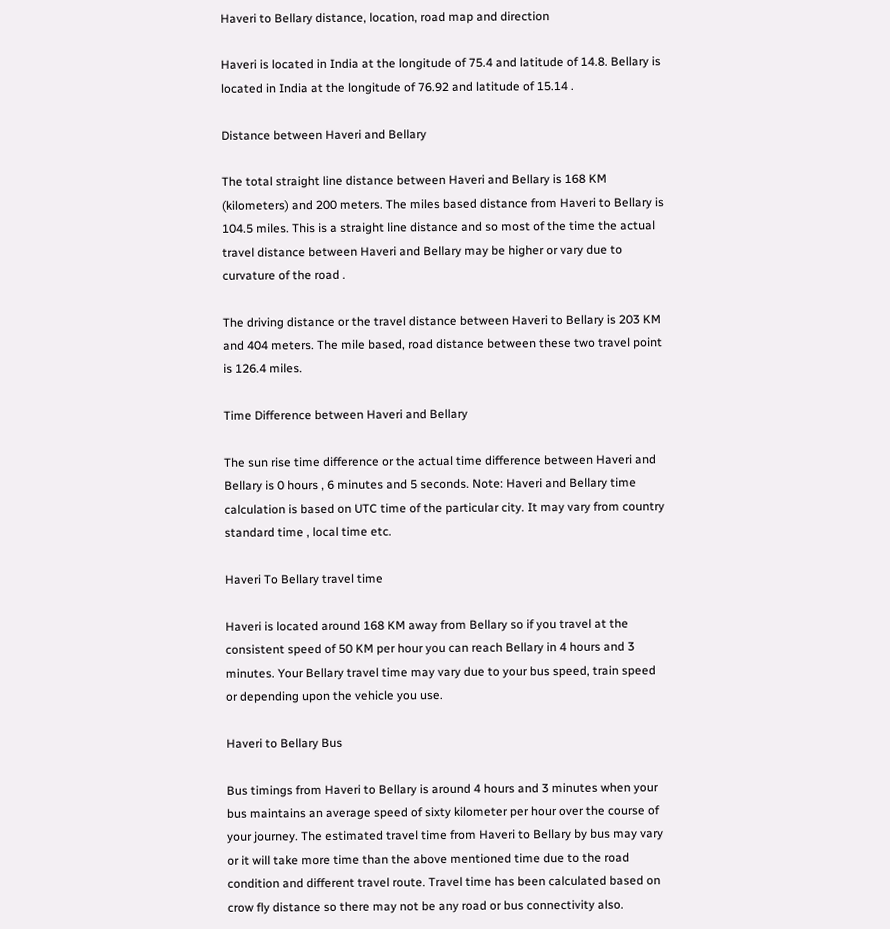Haveri to Bellary distance, location, road map and direction

Haveri is located in India at the longitude of 75.4 and latitude of 14.8. Bellary is located in India at the longitude of 76.92 and latitude of 15.14 .

Distance between Haveri and Bellary

The total straight line distance between Haveri and Bellary is 168 KM (kilometers) and 200 meters. The miles based distance from Haveri to Bellary is 104.5 miles. This is a straight line distance and so most of the time the actual travel distance between Haveri and Bellary may be higher or vary due to curvature of the road .

The driving distance or the travel distance between Haveri to Bellary is 203 KM and 404 meters. The mile based, road distance between these two travel point is 126.4 miles.

Time Difference between Haveri and Bellary

The sun rise time difference or the actual time difference between Haveri and Bellary is 0 hours , 6 minutes and 5 seconds. Note: Haveri and Bellary time calculation is based on UTC time of the particular city. It may vary from country standard time , local time etc.

Haveri To Bellary travel time

Haveri is located around 168 KM away from Bellary so if you travel at the consistent speed of 50 KM per hour you can reach Bellary in 4 hours and 3 minutes. Your Bellary travel time may vary due to your bus speed, train speed or depending upon the vehicle you use.

Haveri to Bellary Bus

Bus timings from Haveri to Bellary is around 4 hours and 3 minutes when your bus maintains an average speed of sixty kilometer per hour over the course of your journey. The estimated travel time from Haveri to Bellary by bus may vary or it will take more time than the above mentioned time due to the road condition and different travel route. Travel time has been calculated based on crow fly distance so there may not be any road or bus connectivity also.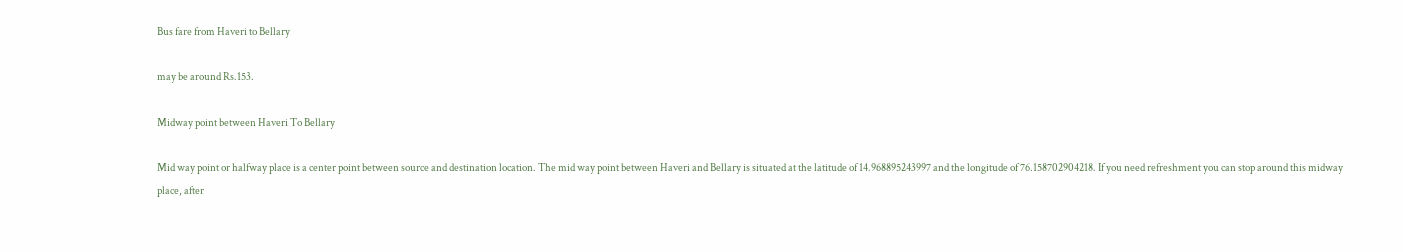Bus fare from Haveri to Bellary

may be around Rs.153.

Midway point between Haveri To Bellary

Mid way point or halfway place is a center point between source and destination location. The mid way point between Haveri and Bellary is situated at the latitude of 14.968895243997 and the longitude of 76.158702904218. If you need refreshment you can stop around this midway place, after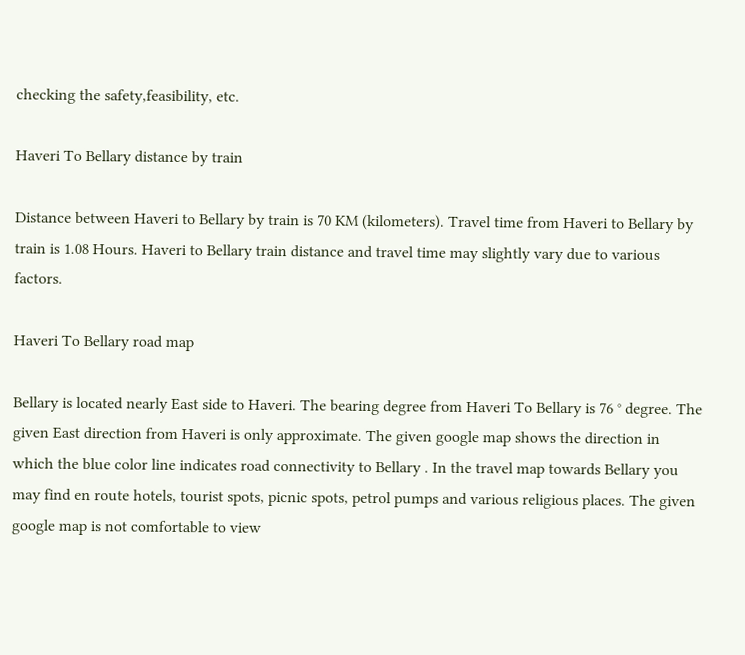checking the safety,feasibility, etc.

Haveri To Bellary distance by train

Distance between Haveri to Bellary by train is 70 KM (kilometers). Travel time from Haveri to Bellary by train is 1.08 Hours. Haveri to Bellary train distance and travel time may slightly vary due to various factors.

Haveri To Bellary road map

Bellary is located nearly East side to Haveri. The bearing degree from Haveri To Bellary is 76 ° degree. The given East direction from Haveri is only approximate. The given google map shows the direction in which the blue color line indicates road connectivity to Bellary . In the travel map towards Bellary you may find en route hotels, tourist spots, picnic spots, petrol pumps and various religious places. The given google map is not comfortable to view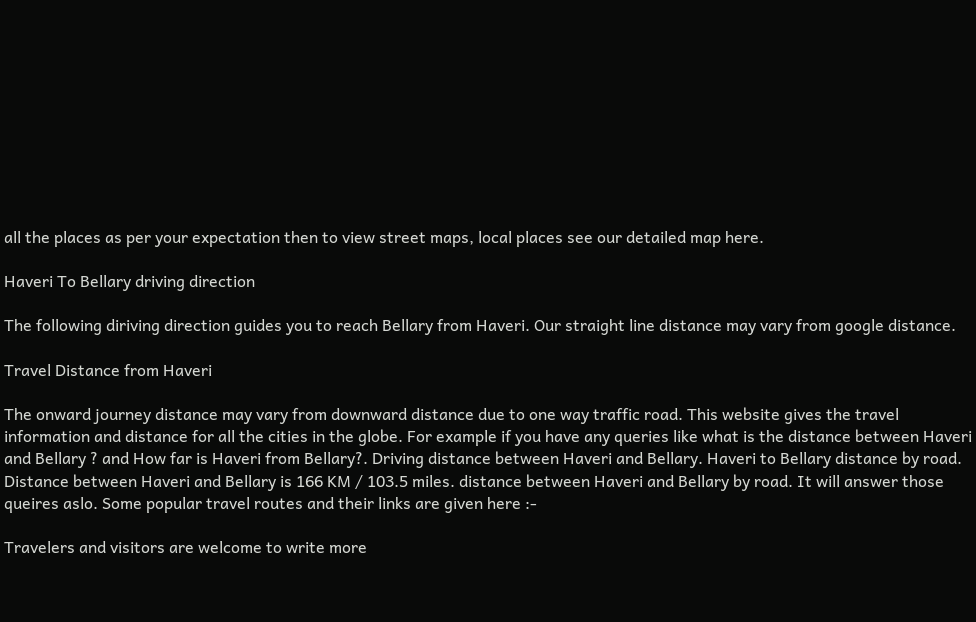all the places as per your expectation then to view street maps, local places see our detailed map here.

Haveri To Bellary driving direction

The following diriving direction guides you to reach Bellary from Haveri. Our straight line distance may vary from google distance.

Travel Distance from Haveri

The onward journey distance may vary from downward distance due to one way traffic road. This website gives the travel information and distance for all the cities in the globe. For example if you have any queries like what is the distance between Haveri and Bellary ? and How far is Haveri from Bellary?. Driving distance between Haveri and Bellary. Haveri to Bellary distance by road. Distance between Haveri and Bellary is 166 KM / 103.5 miles. distance between Haveri and Bellary by road. It will answer those queires aslo. Some popular travel routes and their links are given here :-

Travelers and visitors are welcome to write more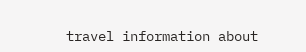travel information about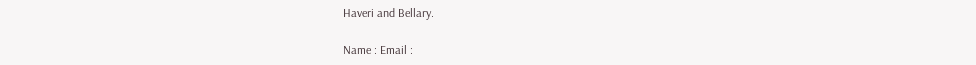Haveri and Bellary.

Name : Email :